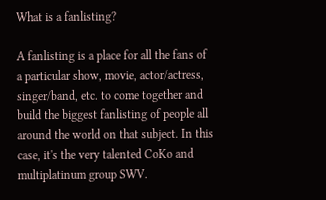What is a fanlisting?

A fanlisting is a place for all the fans of a particular show, movie, actor/actress, singer/band, etc. to come together and build the biggest fanlisting of people all around the world on that subject. In this case, it's the very talented CoKo and multiplatinum group SWV.